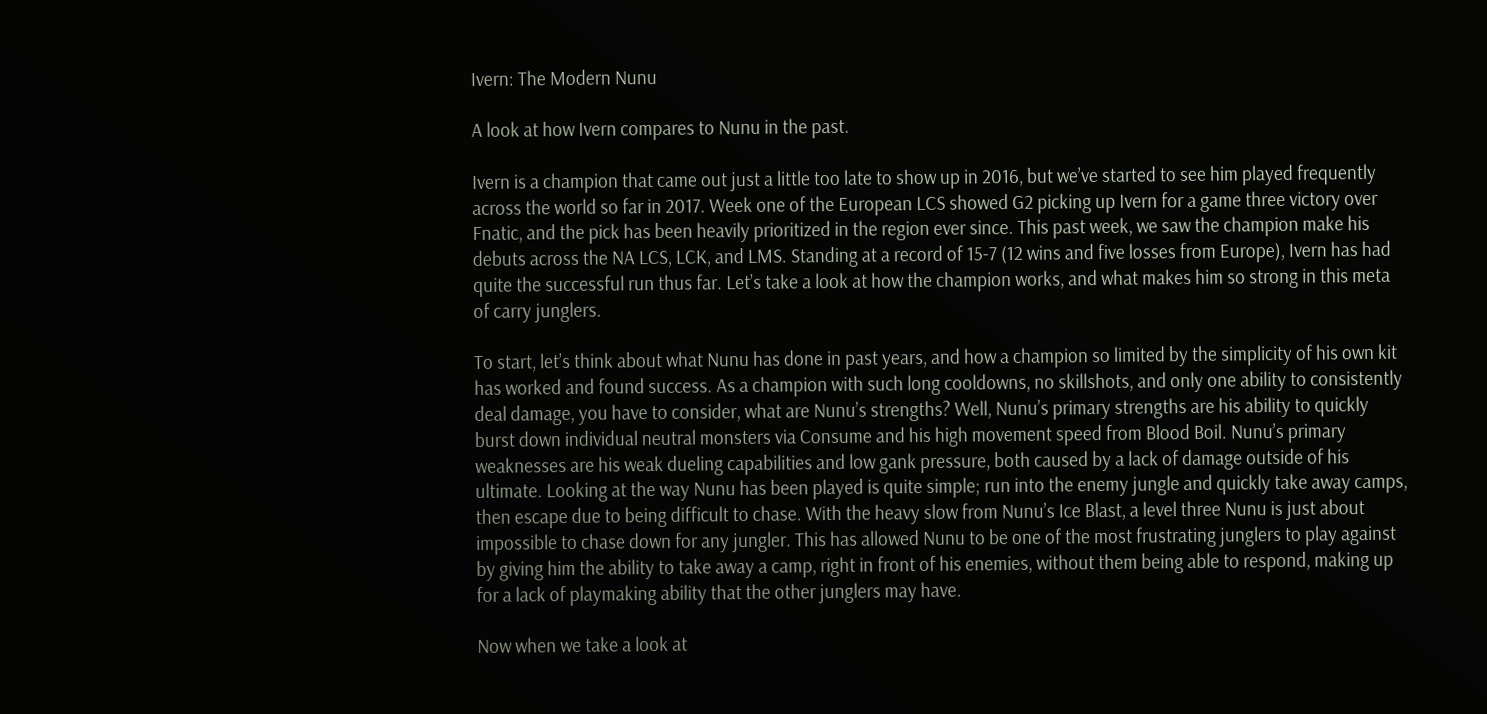Ivern: The Modern Nunu

A look at how Ivern compares to Nunu in the past.

Ivern is a champion that came out just a little too late to show up in 2016, but we’ve started to see him played frequently across the world so far in 2017. Week one of the European LCS showed G2 picking up Ivern for a game three victory over Fnatic, and the pick has been heavily prioritized in the region ever since. This past week, we saw the champion make his debuts across the NA LCS, LCK, and LMS. Standing at a record of 15-7 (12 wins and five losses from Europe), Ivern has had quite the successful run thus far. Let’s take a look at how the champion works, and what makes him so strong in this meta of carry junglers.

To start, let’s think about what Nunu has done in past years, and how a champion so limited by the simplicity of his own kit has worked and found success. As a champion with such long cooldowns, no skillshots, and only one ability to consistently deal damage, you have to consider, what are Nunu’s strengths? Well, Nunu’s primary strengths are his ability to quickly burst down individual neutral monsters via Consume and his high movement speed from Blood Boil. Nunu’s primary weaknesses are his weak dueling capabilities and low gank pressure, both caused by a lack of damage outside of his ultimate. Looking at the way Nunu has been played is quite simple; run into the enemy jungle and quickly take away camps, then escape due to being difficult to chase. With the heavy slow from Nunu’s Ice Blast, a level three Nunu is just about impossible to chase down for any jungler. This has allowed Nunu to be one of the most frustrating junglers to play against by giving him the ability to take away a camp, right in front of his enemies, without them being able to respond, making up for a lack of playmaking ability that the other junglers may have.

Now when we take a look at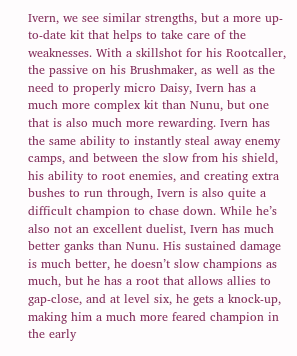Ivern, we see similar strengths, but a more up-to-date kit that helps to take care of the weaknesses. With a skillshot for his Rootcaller, the passive on his Brushmaker, as well as the need to properly micro Daisy, Ivern has a much more complex kit than Nunu, but one that is also much more rewarding. Ivern has the same ability to instantly steal away enemy camps, and between the slow from his shield, his ability to root enemies, and creating extra bushes to run through, Ivern is also quite a difficult champion to chase down. While he’s also not an excellent duelist, Ivern has much better ganks than Nunu. His sustained damage is much better, he doesn’t slow champions as much, but he has a root that allows allies to gap-close, and at level six, he gets a knock-up, making him a much more feared champion in the early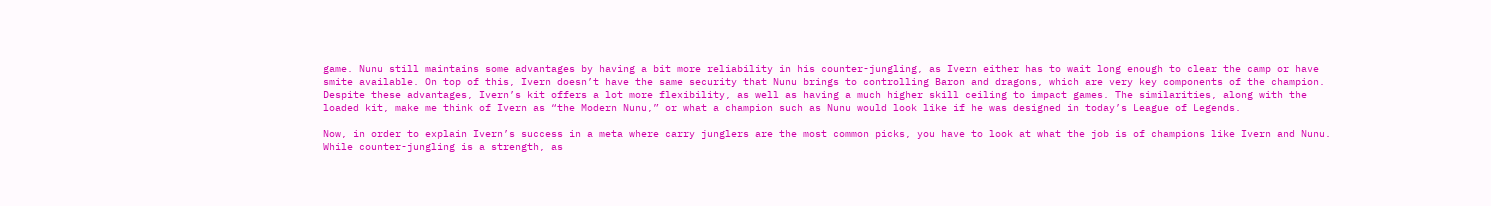game. Nunu still maintains some advantages by having a bit more reliability in his counter-jungling, as Ivern either has to wait long enough to clear the camp or have smite available. On top of this, Ivern doesn’t have the same security that Nunu brings to controlling Baron and dragons, which are very key components of the champion. Despite these advantages, Ivern’s kit offers a lot more flexibility, as well as having a much higher skill ceiling to impact games. The similarities, along with the loaded kit, make me think of Ivern as “the Modern Nunu,” or what a champion such as Nunu would look like if he was designed in today’s League of Legends.

Now, in order to explain Ivern’s success in a meta where carry junglers are the most common picks, you have to look at what the job is of champions like Ivern and Nunu. While counter-jungling is a strength, as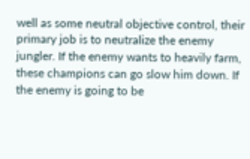well as some neutral objective control, their primary job is to neutralize the enemy jungler. If the enemy wants to heavily farm, these champions can go slow him down. If the enemy is going to be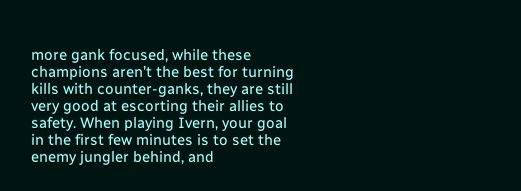more gank focused, while these champions aren’t the best for turning kills with counter-ganks, they are still very good at escorting their allies to safety. When playing Ivern, your goal in the first few minutes is to set the enemy jungler behind, and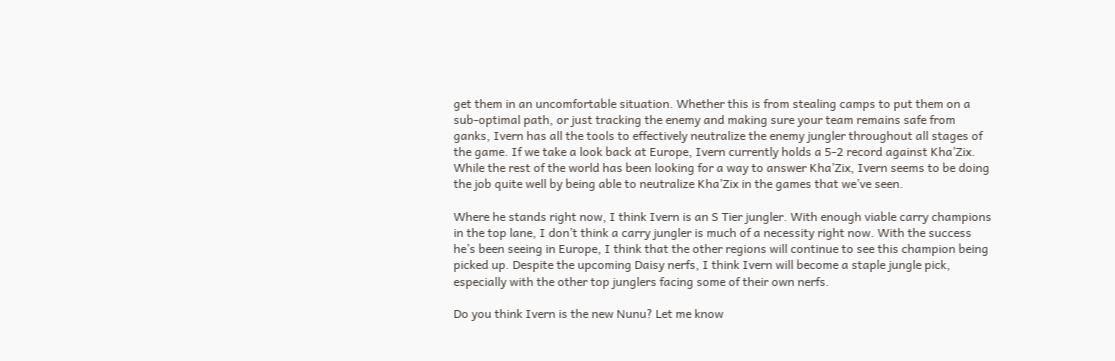get them in an uncomfortable situation. Whether this is from stealing camps to put them on a sub-optimal path, or just tracking the enemy and making sure your team remains safe from ganks, Ivern has all the tools to effectively neutralize the enemy jungler throughout all stages of the game. If we take a look back at Europe, Ivern currently holds a 5-2 record against Kha’Zix. While the rest of the world has been looking for a way to answer Kha’Zix, Ivern seems to be doing the job quite well by being able to neutralize Kha’Zix in the games that we’ve seen.

Where he stands right now, I think Ivern is an S Tier jungler. With enough viable carry champions in the top lane, I don’t think a carry jungler is much of a necessity right now. With the success he’s been seeing in Europe, I think that the other regions will continue to see this champion being picked up. Despite the upcoming Daisy nerfs, I think Ivern will become a staple jungle pick, especially with the other top junglers facing some of their own nerfs.

Do you think Ivern is the new Nunu? Let me know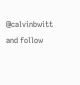@calvinbwitt and follow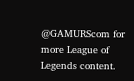@GAMURScom for more League of Legends content.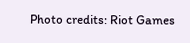Photo credits: Riot Games